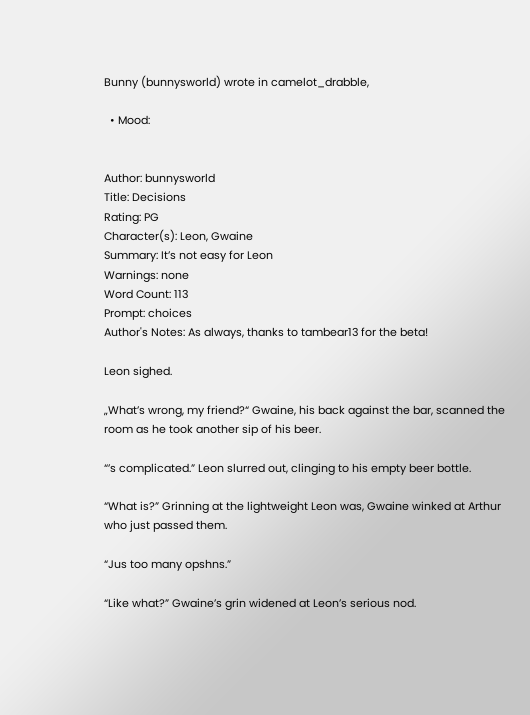Bunny (bunnysworld) wrote in camelot_drabble,

  • Mood:


Author: bunnysworld
Title: Decisions
Rating: PG
Character(s): Leon, Gwaine
Summary: It’s not easy for Leon
Warnings: none
Word Count: 113
Prompt: choices
Author's Notes: As always, thanks to tambear13 for the beta!

Leon sighed.

„What’s wrong, my friend?“ Gwaine, his back against the bar, scanned the room as he took another sip of his beer.

“’s complicated.” Leon slurred out, clinging to his empty beer bottle.

“What is?” Grinning at the lightweight Leon was, Gwaine winked at Arthur who just passed them.

“Jus too many opshns.”

“Like what?” Gwaine’s grin widened at Leon’s serious nod.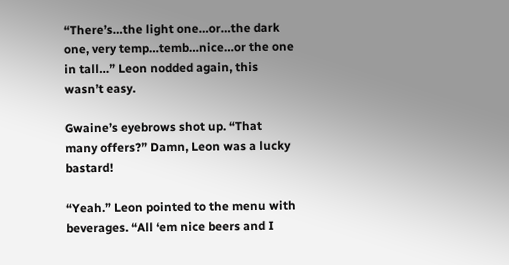“There’s…the light one…or…the dark one, very temp…temb…nice…or the one in tall…” Leon nodded again, this wasn’t easy.

Gwaine’s eyebrows shot up. “That many offers?” Damn, Leon was a lucky bastard!

“Yeah.” Leon pointed to the menu with beverages. “All ‘em nice beers and I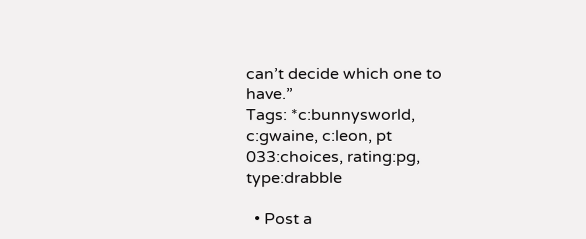can’t decide which one to have.”
Tags: *c:bunnysworld, c:gwaine, c:leon, pt 033:choices, rating:pg, type:drabble

  • Post a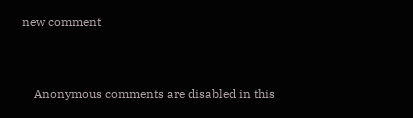new comment


    Anonymous comments are disabled in this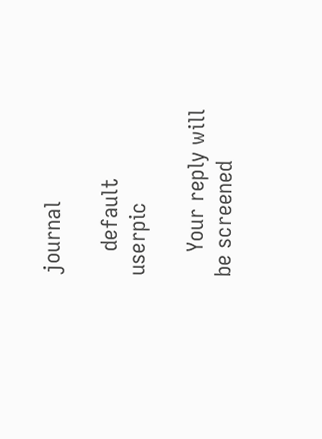journal

    default userpic

    Your reply will be screened